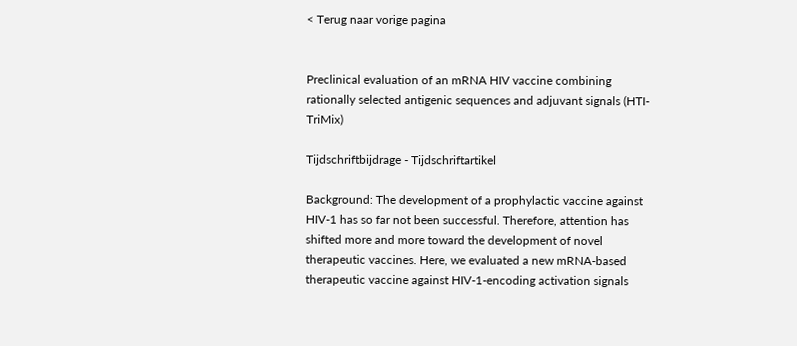< Terug naar vorige pagina


Preclinical evaluation of an mRNA HIV vaccine combining rationally selected antigenic sequences and adjuvant signals (HTI-TriMix)

Tijdschriftbijdrage - Tijdschriftartikel

Background: The development of a prophylactic vaccine against HIV-1 has so far not been successful. Therefore, attention has shifted more and more toward the development of novel therapeutic vaccines. Here, we evaluated a new mRNA-based therapeutic vaccine against HIV-1-encoding activation signals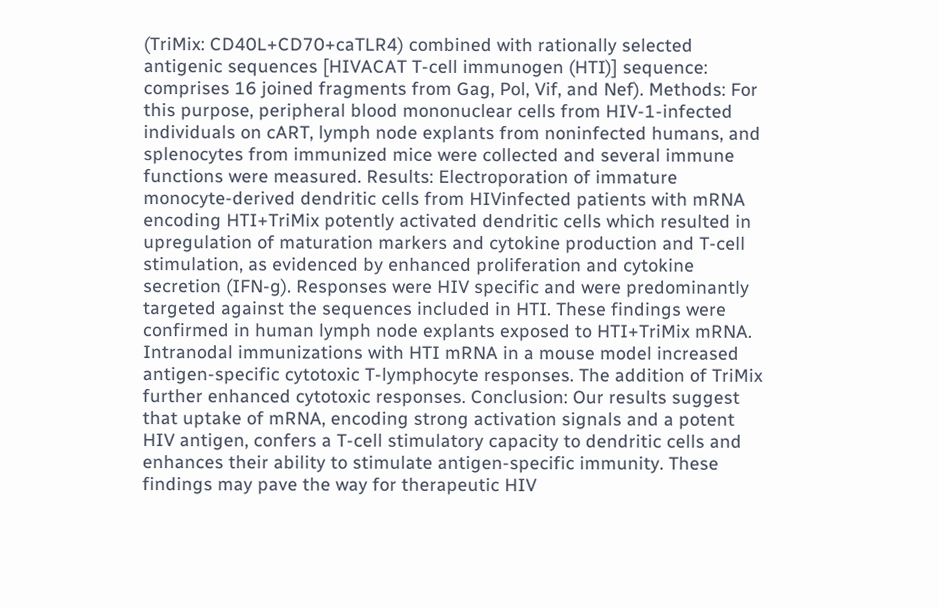(TriMix: CD40L+CD70+caTLR4) combined with rationally selected antigenic sequences [HIVACAT T-cell immunogen (HTI)] sequence: comprises 16 joined fragments from Gag, Pol, Vif, and Nef). Methods: For this purpose, peripheral blood mononuclear cells from HIV-1-infected individuals on cART, lymph node explants from noninfected humans, and splenocytes from immunized mice were collected and several immune functions were measured. Results: Electroporation of immature monocyte-derived dendritic cells from HIVinfected patients with mRNA encoding HTI+TriMix potently activated dendritic cells which resulted in upregulation of maturation markers and cytokine production and T-cell stimulation, as evidenced by enhanced proliferation and cytokine secretion (IFN-g). Responses were HIV specific and were predominantly targeted against the sequences included in HTI. These findings were confirmed in human lymph node explants exposed to HTI+TriMix mRNA. Intranodal immunizations with HTI mRNA in a mouse model increased antigen-specific cytotoxic T-lymphocyte responses. The addition of TriMix further enhanced cytotoxic responses. Conclusion: Our results suggest that uptake of mRNA, encoding strong activation signals and a potent HIV antigen, confers a T-cell stimulatory capacity to dendritic cells and enhances their ability to stimulate antigen-specific immunity. These findings may pave the way for therapeutic HIV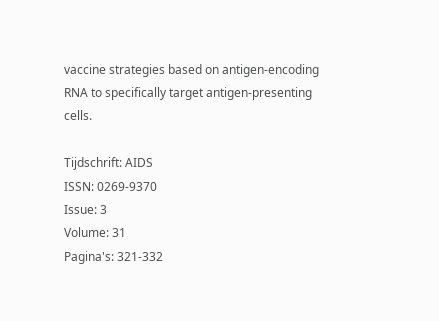vaccine strategies based on antigen-encoding RNA to specifically target antigen-presenting cells.

Tijdschrift: AIDS
ISSN: 0269-9370
Issue: 3
Volume: 31
Pagina's: 321-332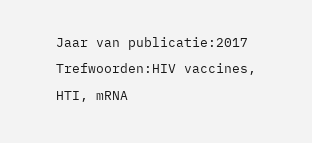Jaar van publicatie:2017
Trefwoorden:HIV vaccines, HTI, mRNA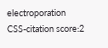electroporation
CSS-citation score:2